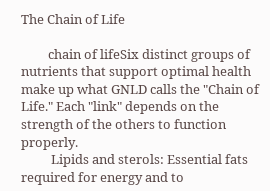The Chain of Life

         chain of lifeSix distinct groups of nutrients that support optimal health make up what GNLD calls the "Chain of Life." Each "link" depends on the strength of the others to function properly.
          Lipids and sterols: Essential fats required for energy and to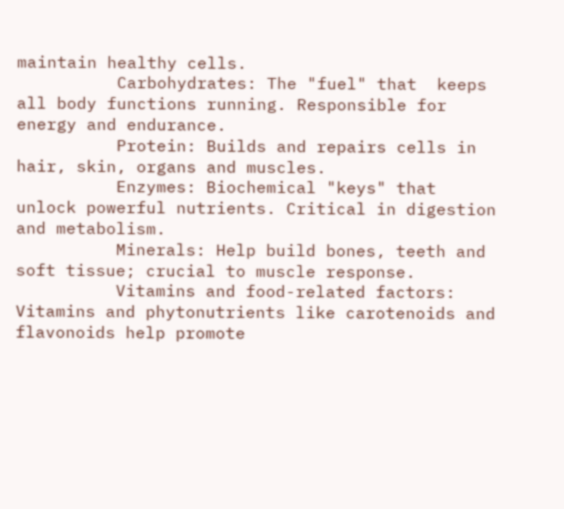maintain healthy cells.
          Carbohydrates: The "fuel" that  keeps all body functions running. Responsible for energy and endurance.
          Protein: Builds and repairs cells in hair, skin, organs and muscles.
          Enzymes: Biochemical "keys" that unlock powerful nutrients. Critical in digestion and metabolism.
          Minerals: Help build bones, teeth and soft tissue; crucial to muscle response.
          Vitamins and food-related factors: Vitamins and phytonutrients like carotenoids and flavonoids help promote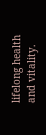lifelong health and vitality.